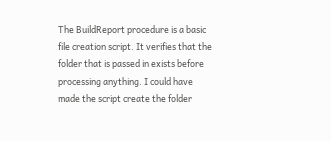The BuildReport procedure is a basic file creation script. It verifies that the folder that is passed in exists before processing anything. I could have made the script create the folder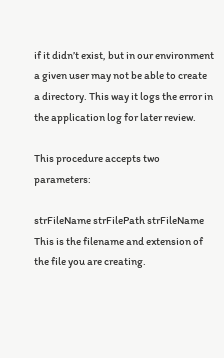if it didn’t exist, but in our environment a given user may not be able to create a directory. This way it logs the error in the application log for later review.

This procedure accepts two parameters:

strFileName strFilePath strFileName This is the filename and extension of the file you are creating.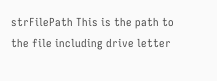strFilePath This is the path to the file including drive letter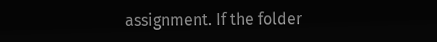assignment. If the folder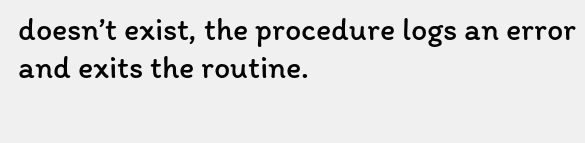doesn’t exist, the procedure logs an error and exits the routine.